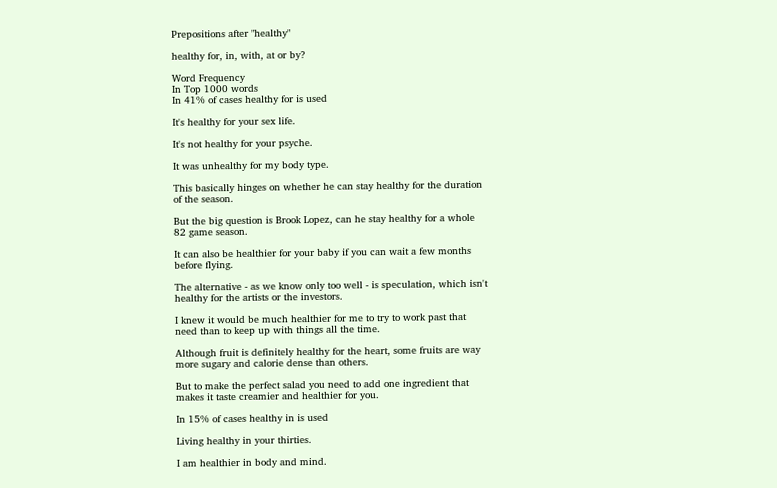Prepositions after "healthy"

healthy for, in, with, at or by?

Word Frequency
In Top 1000 words
In 41% of cases healthy for is used

It's healthy for your sex life.

It's not healthy for your psyche.

It was unhealthy for my body type.

This basically hinges on whether he can stay healthy for the duration of the season.

But the big question is Brook Lopez, can he stay healthy for a whole 82 game season.

It can also be healthier for your baby if you can wait a few months before flying.

The alternative - as we know only too well - is speculation, which isn't healthy for the artists or the investors.

I knew it would be much healthier for me to try to work past that need than to keep up with things all the time.

Although fruit is definitely healthy for the heart, some fruits are way more sugary and calorie dense than others.

But to make the perfect salad you need to add one ingredient that makes it taste creamier and healthier for you.

In 15% of cases healthy in is used

Living healthy in your thirties.

I am healthier in body and mind.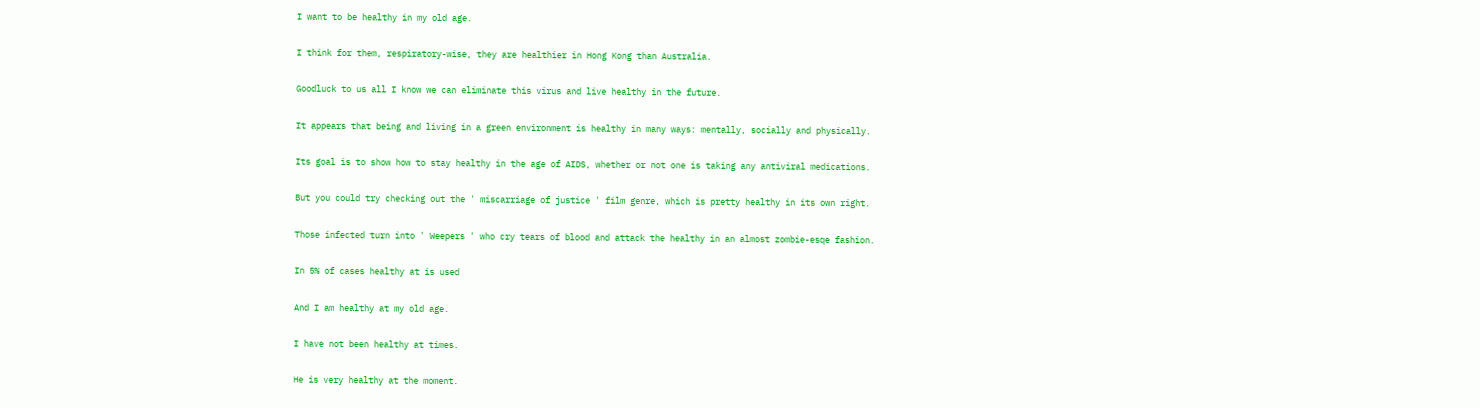I want to be healthy in my old age.

I think for them, respiratory-wise, they are healthier in Hong Kong than Australia.

Goodluck to us all I know we can eliminate this virus and live healthy in the future.

It appears that being and living in a green environment is healthy in many ways: mentally, socially and physically.

Its goal is to show how to stay healthy in the age of AIDS, whether or not one is taking any antiviral medications.

But you could try checking out the ' miscarriage of justice ' film genre, which is pretty healthy in its own right.

Those infected turn into ' Weepers ' who cry tears of blood and attack the healthy in an almost zombie-esqe fashion.

In 5% of cases healthy at is used

And I am healthy at my old age.

I have not been healthy at times.

He is very healthy at the moment.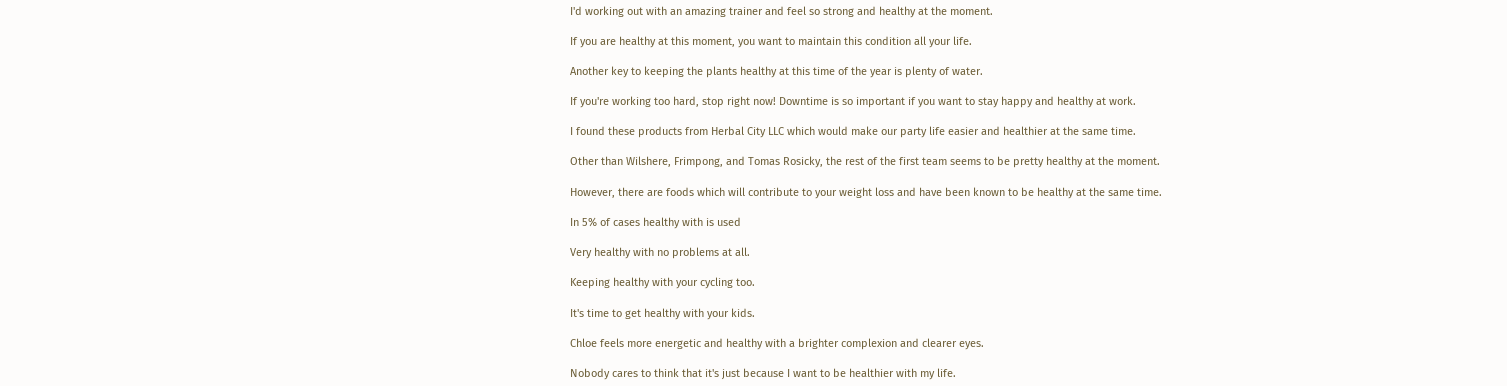I'd working out with an amazing trainer and feel so strong and healthy at the moment.

If you are healthy at this moment, you want to maintain this condition all your life.

Another key to keeping the plants healthy at this time of the year is plenty of water.

If you're working too hard, stop right now! Downtime is so important if you want to stay happy and healthy at work.

I found these products from Herbal City LLC which would make our party life easier and healthier at the same time.

Other than Wilshere, Frimpong, and Tomas Rosicky, the rest of the first team seems to be pretty healthy at the moment.

However, there are foods which will contribute to your weight loss and have been known to be healthy at the same time.

In 5% of cases healthy with is used

Very healthy with no problems at all.

Keeping healthy with your cycling too.

It's time to get healthy with your kids.

Chloe feels more energetic and healthy with a brighter complexion and clearer eyes.

Nobody cares to think that it's just because I want to be healthier with my life.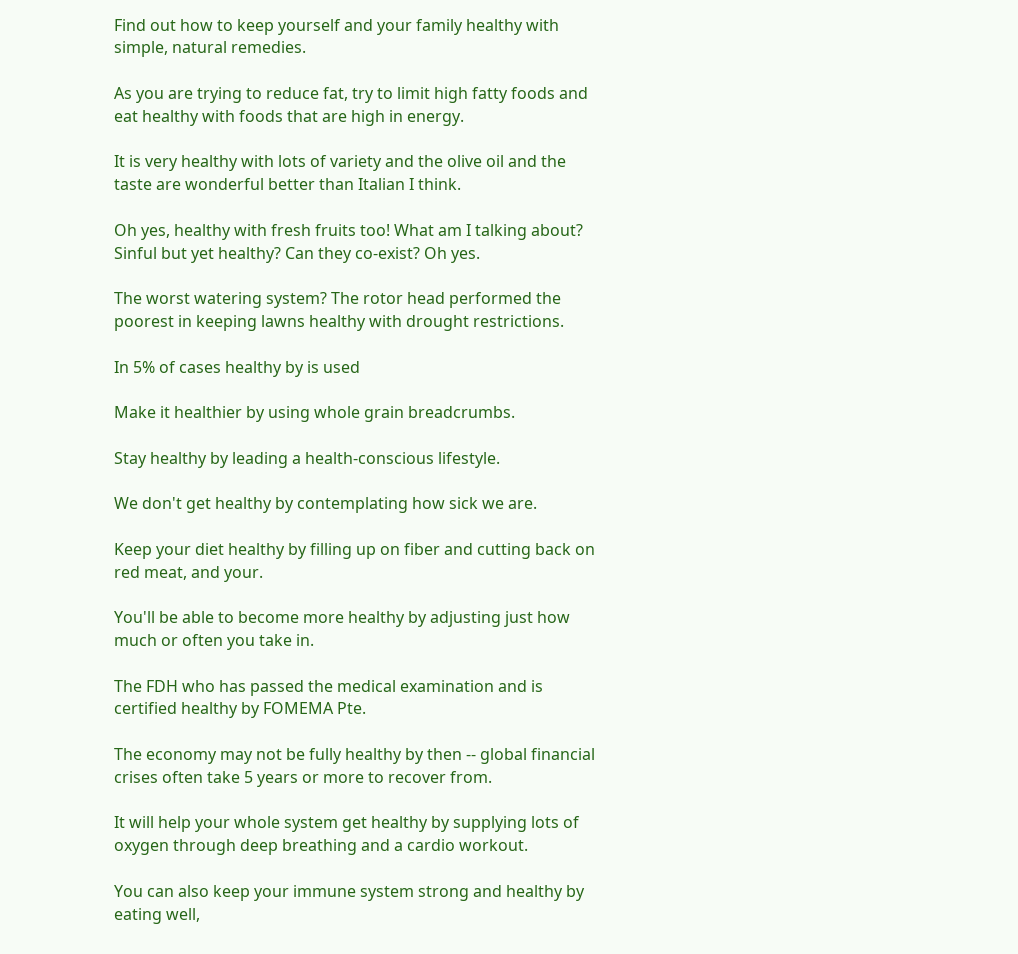Find out how to keep yourself and your family healthy with simple, natural remedies.

As you are trying to reduce fat, try to limit high fatty foods and eat healthy with foods that are high in energy.

It is very healthy with lots of variety and the olive oil and the taste are wonderful better than Italian I think.

Oh yes, healthy with fresh fruits too! What am I talking about? Sinful but yet healthy? Can they co-exist? Oh yes.

The worst watering system? The rotor head performed the poorest in keeping lawns healthy with drought restrictions.

In 5% of cases healthy by is used

Make it healthier by using whole grain breadcrumbs.

Stay healthy by leading a health-conscious lifestyle.

We don't get healthy by contemplating how sick we are.

Keep your diet healthy by filling up on fiber and cutting back on red meat, and your.

You'll be able to become more healthy by adjusting just how much or often you take in.

The FDH who has passed the medical examination and is certified healthy by FOMEMA Pte.

The economy may not be fully healthy by then -- global financial crises often take 5 years or more to recover from.

It will help your whole system get healthy by supplying lots of oxygen through deep breathing and a cardio workout.

You can also keep your immune system strong and healthy by eating well,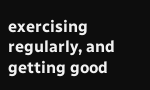exercising regularly, and getting good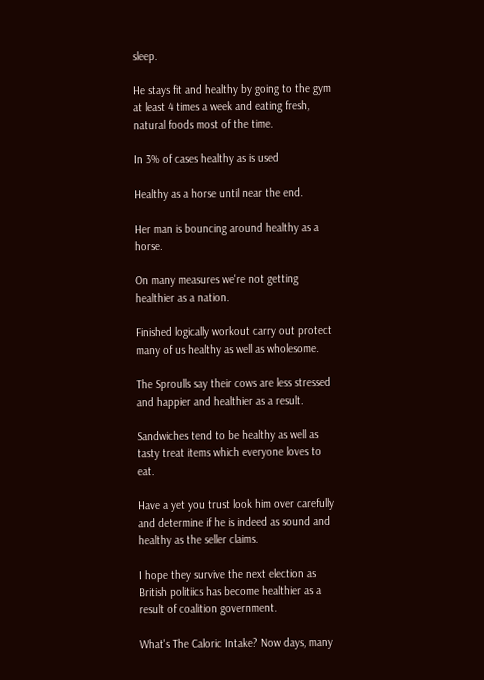sleep.

He stays fit and healthy by going to the gym at least 4 times a week and eating fresh, natural foods most of the time.

In 3% of cases healthy as is used

Healthy as a horse until near the end.

Her man is bouncing around healthy as a horse.

On many measures we're not getting healthier as a nation.

Finished logically workout carry out protect many of us healthy as well as wholesome.

The Sproulls say their cows are less stressed and happier and healthier as a result.

Sandwiches tend to be healthy as well as tasty treat items which everyone loves to eat.

Have a yet you trust look him over carefully and determine if he is indeed as sound and healthy as the seller claims.

I hope they survive the next election as British politiics has become healthier as a result of coalition government.

What's The Caloric Intake? Now days, many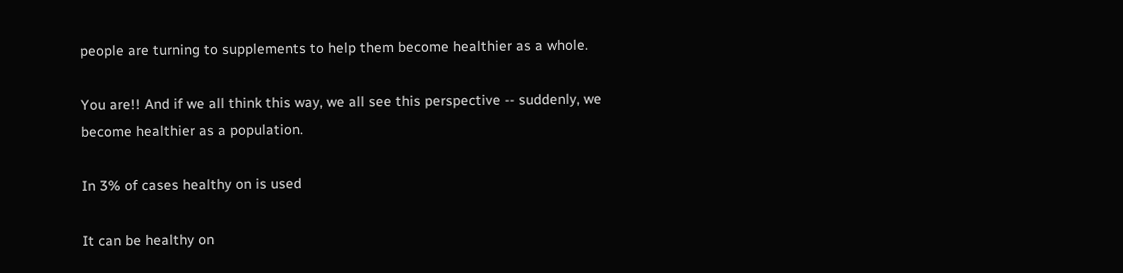people are turning to supplements to help them become healthier as a whole.

You are!! And if we all think this way, we all see this perspective -- suddenly, we become healthier as a population.

In 3% of cases healthy on is used

It can be healthy on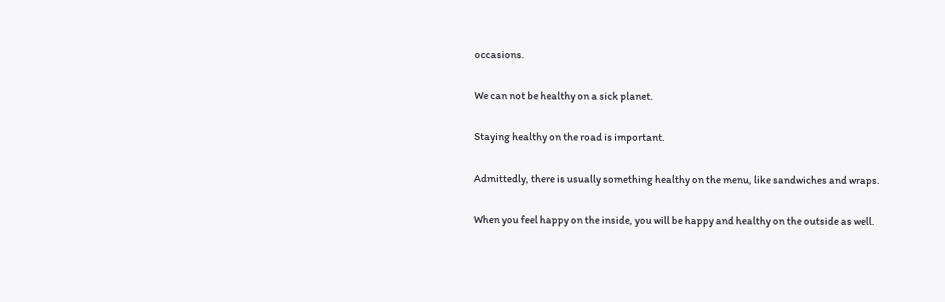occasions.

We can not be healthy on a sick planet.

Staying healthy on the road is important.

Admittedly, there is usually something healthy on the menu, like sandwiches and wraps.

When you feel happy on the inside, you will be happy and healthy on the outside as well.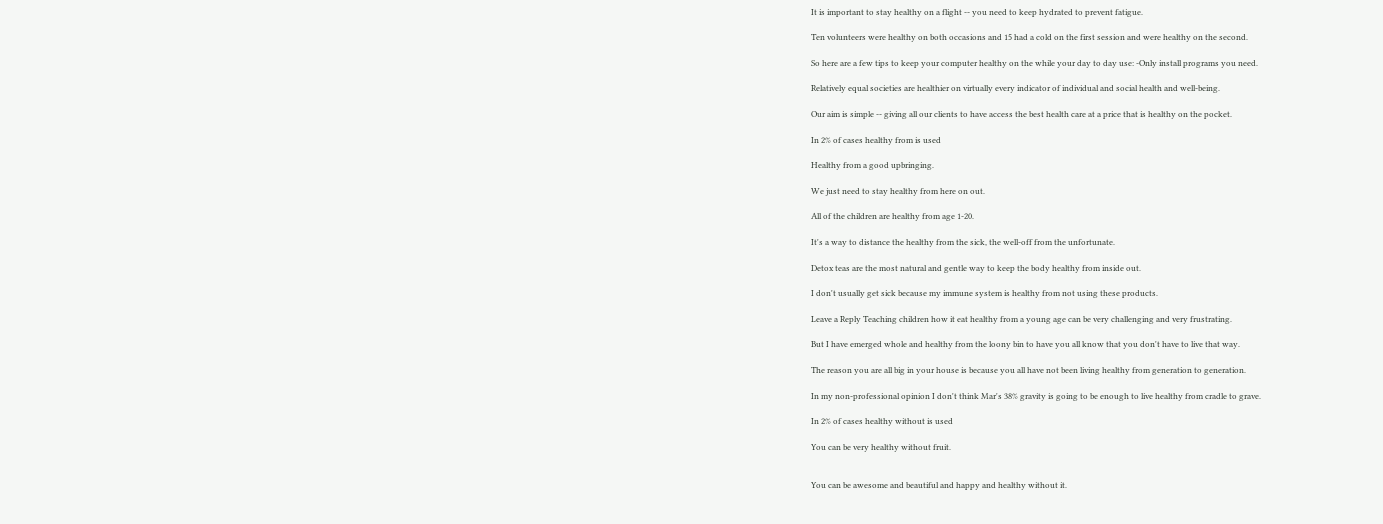It is important to stay healthy on a flight -- you need to keep hydrated to prevent fatigue.

Ten volunteers were healthy on both occasions and 15 had a cold on the first session and were healthy on the second.

So here are a few tips to keep your computer healthy on the while your day to day use: -Only install programs you need.

Relatively equal societies are healthier on virtually every indicator of individual and social health and well-being.

Our aim is simple -- giving all our clients to have access the best health care at a price that is healthy on the pocket.

In 2% of cases healthy from is used

Healthy from a good upbringing.

We just need to stay healthy from here on out.

All of the children are healthy from age 1-20.

It's a way to distance the healthy from the sick, the well-off from the unfortunate.

Detox teas are the most natural and gentle way to keep the body healthy from inside out.

I don't usually get sick because my immune system is healthy from not using these products.

Leave a Reply Teaching children how it eat healthy from a young age can be very challenging and very frustrating.

But I have emerged whole and healthy from the loony bin to have you all know that you don't have to live that way.

The reason you are all big in your house is because you all have not been living healthy from generation to generation.

In my non-professional opinion I don't think Mar's 38% gravity is going to be enough to live healthy from cradle to grave.

In 2% of cases healthy without is used

You can be very healthy without fruit.


You can be awesome and beautiful and happy and healthy without it.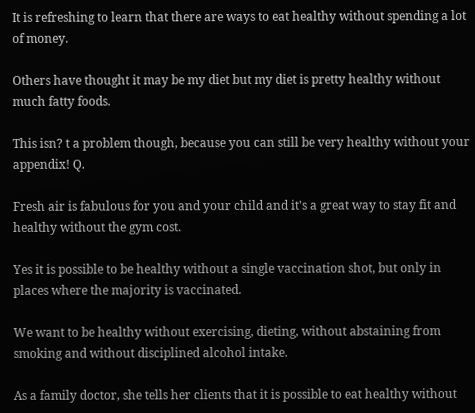It is refreshing to learn that there are ways to eat healthy without spending a lot of money.

Others have thought it may be my diet but my diet is pretty healthy without much fatty foods.

This isn? t a problem though, because you can still be very healthy without your appendix! Q.

Fresh air is fabulous for you and your child and it's a great way to stay fit and healthy without the gym cost.

Yes it is possible to be healthy without a single vaccination shot, but only in places where the majority is vaccinated.

We want to be healthy without exercising, dieting, without abstaining from smoking and without disciplined alcohol intake.

As a family doctor, she tells her clients that it is possible to eat healthy without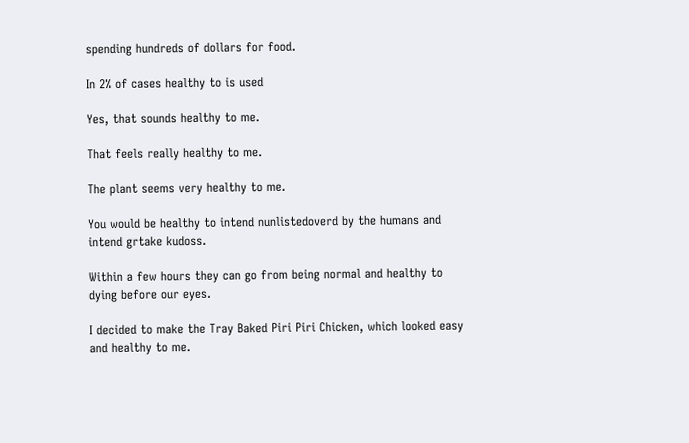spending hundreds of dollars for food.

In 2% of cases healthy to is used

Yes, that sounds healthy to me.

That feels really healthy to me.

The plant seems very healthy to me.

You would be healthy to intend nunlistedoverd by the humans and intend grtake kudoss.

Within a few hours they can go from being normal and healthy to dying before our eyes.

I decided to make the Tray Baked Piri Piri Chicken, which looked easy and healthy to me.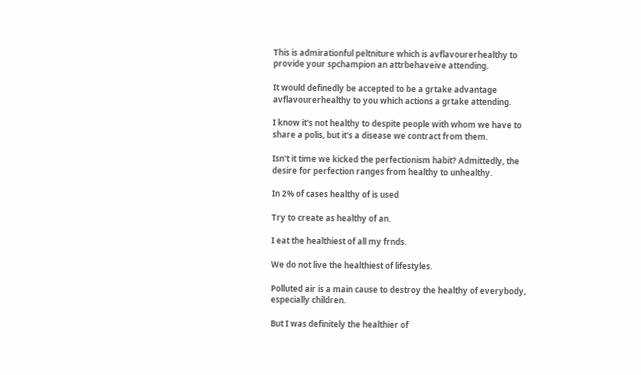This is admirationful peltniture which is avflavourerhealthy to provide your spchampion an attrbehaveive attending.

It would definedly be accepted to be a grtake advantage avflavourerhealthy to you which actions a grtake attending.

I know it's not healthy to despite people with whom we have to share a polis, but it's a disease we contract from them.

Isn't it time we kicked the perfectionism habit? Admittedly, the desire for perfection ranges from healthy to unhealthy.

In 2% of cases healthy of is used

Try to create as healthy of an.

I eat the healthiest of all my frnds.

We do not live the healthiest of lifestyles.

Polluted air is a main cause to destroy the healthy of everybody, especially children.

But I was definitely the healthier of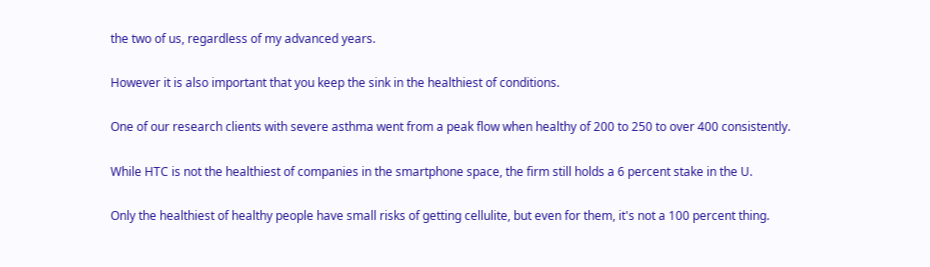the two of us, regardless of my advanced years.

However it is also important that you keep the sink in the healthiest of conditions.

One of our research clients with severe asthma went from a peak flow when healthy of 200 to 250 to over 400 consistently.

While HTC is not the healthiest of companies in the smartphone space, the firm still holds a 6 percent stake in the U.

Only the healthiest of healthy people have small risks of getting cellulite, but even for them, it's not a 100 percent thing.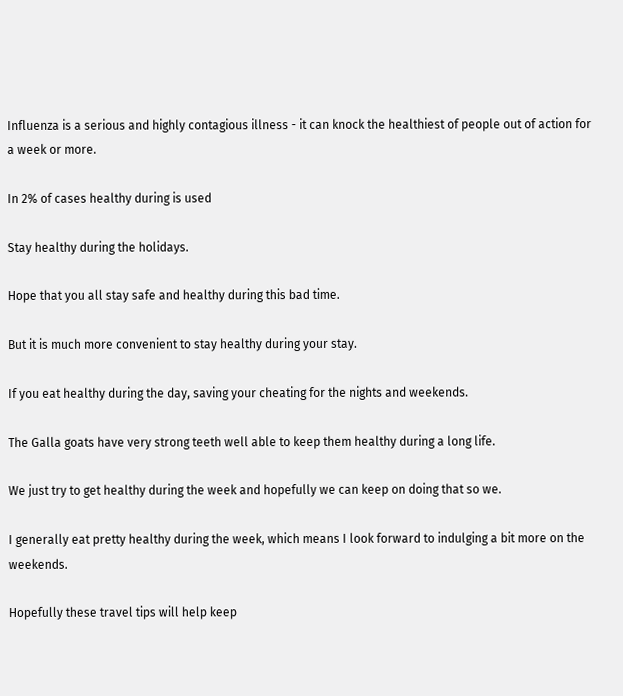Influenza is a serious and highly contagious illness - it can knock the healthiest of people out of action for a week or more.

In 2% of cases healthy during is used

Stay healthy during the holidays.

Hope that you all stay safe and healthy during this bad time.

But it is much more convenient to stay healthy during your stay.

If you eat healthy during the day, saving your cheating for the nights and weekends.

The Galla goats have very strong teeth well able to keep them healthy during a long life.

We just try to get healthy during the week and hopefully we can keep on doing that so we.

I generally eat pretty healthy during the week, which means I look forward to indulging a bit more on the weekends.

Hopefully these travel tips will help keep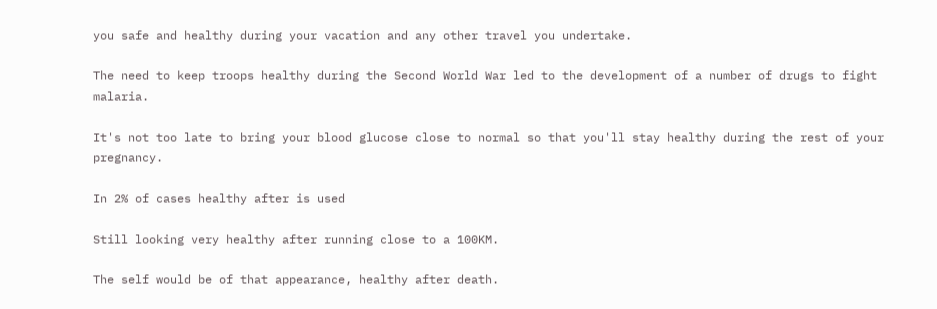you safe and healthy during your vacation and any other travel you undertake.

The need to keep troops healthy during the Second World War led to the development of a number of drugs to fight malaria.

It's not too late to bring your blood glucose close to normal so that you'll stay healthy during the rest of your pregnancy.

In 2% of cases healthy after is used

Still looking very healthy after running close to a 100KM.

The self would be of that appearance, healthy after death.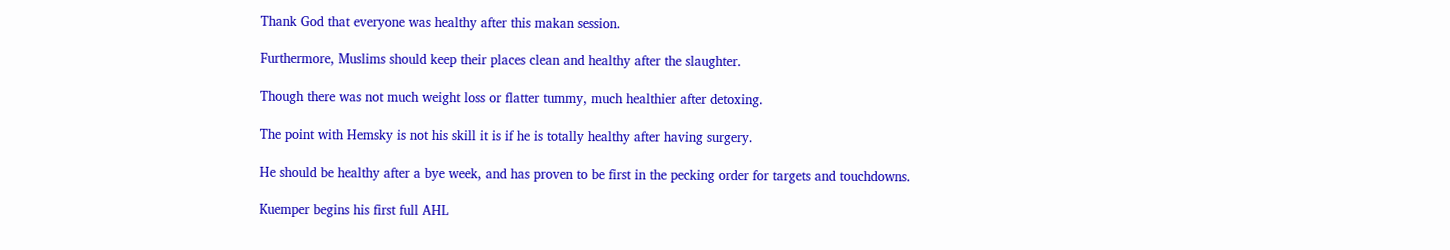Thank God that everyone was healthy after this makan session.

Furthermore, Muslims should keep their places clean and healthy after the slaughter.

Though there was not much weight loss or flatter tummy, much healthier after detoxing.

The point with Hemsky is not his skill it is if he is totally healthy after having surgery.

He should be healthy after a bye week, and has proven to be first in the pecking order for targets and touchdowns.

Kuemper begins his first full AHL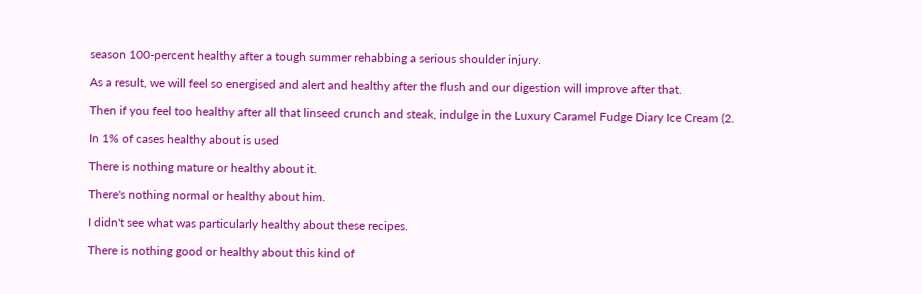season 100-percent healthy after a tough summer rehabbing a serious shoulder injury.

As a result, we will feel so energised and alert and healthy after the flush and our digestion will improve after that.

Then if you feel too healthy after all that linseed crunch and steak, indulge in the Luxury Caramel Fudge Diary Ice Cream (2.

In 1% of cases healthy about is used

There is nothing mature or healthy about it.

There's nothing normal or healthy about him.

I didn't see what was particularly healthy about these recipes.

There is nothing good or healthy about this kind of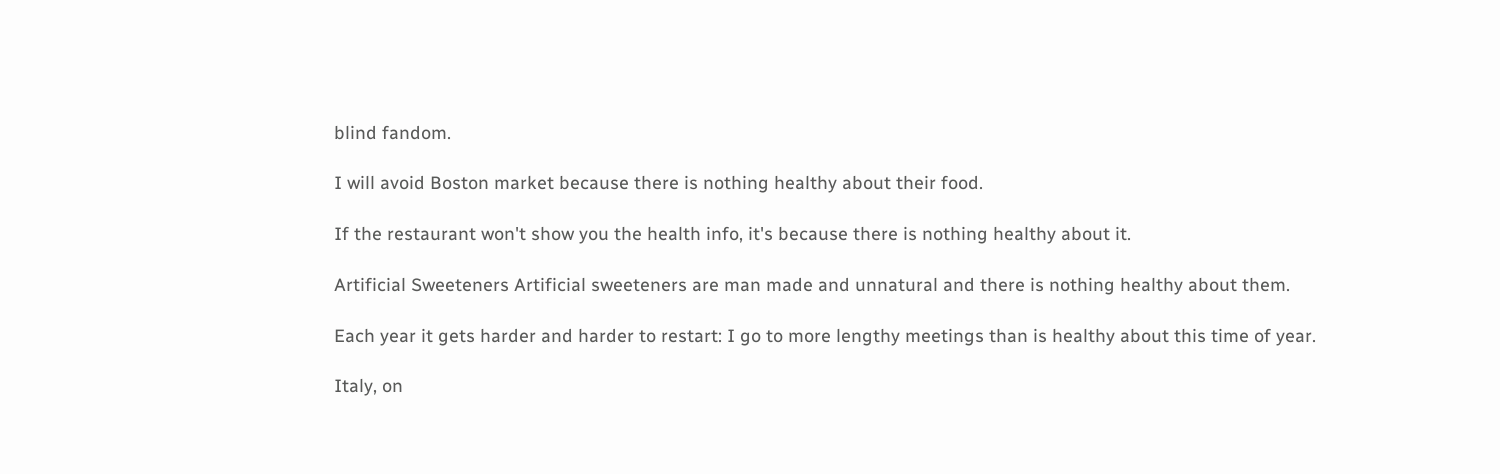blind fandom.

I will avoid Boston market because there is nothing healthy about their food.

If the restaurant won't show you the health info, it's because there is nothing healthy about it.

Artificial Sweeteners Artificial sweeteners are man made and unnatural and there is nothing healthy about them.

Each year it gets harder and harder to restart: I go to more lengthy meetings than is healthy about this time of year.

Italy, on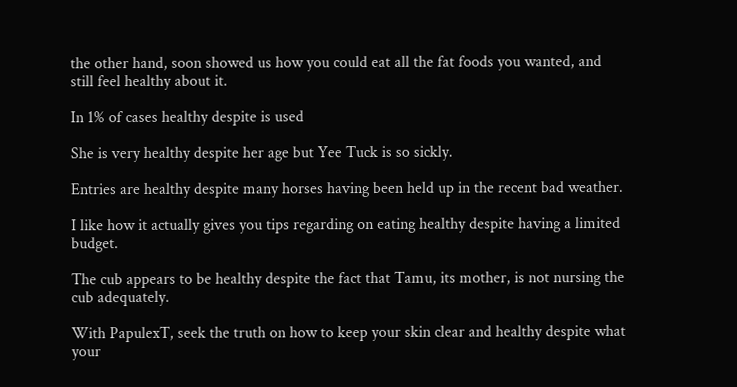the other hand, soon showed us how you could eat all the fat foods you wanted, and still feel healthy about it.

In 1% of cases healthy despite is used

She is very healthy despite her age but Yee Tuck is so sickly.

Entries are healthy despite many horses having been held up in the recent bad weather.

I like how it actually gives you tips regarding on eating healthy despite having a limited budget.

The cub appears to be healthy despite the fact that Tamu, its mother, is not nursing the cub adequately.

With PapulexT, seek the truth on how to keep your skin clear and healthy despite what your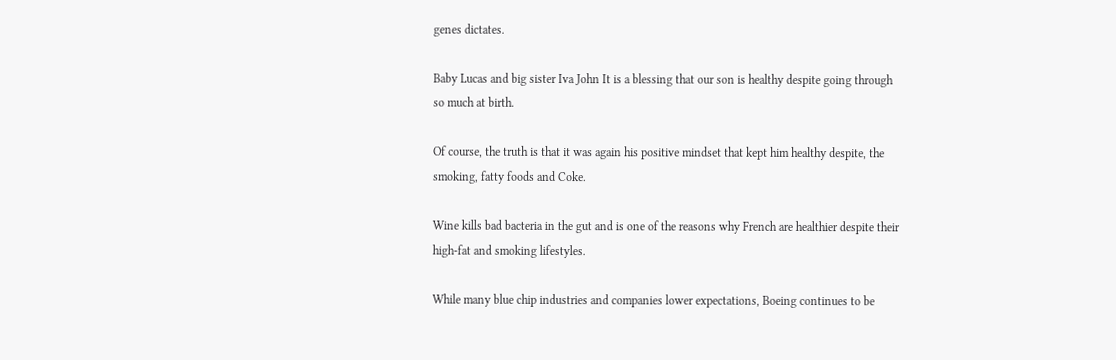genes dictates.

Baby Lucas and big sister Iva John It is a blessing that our son is healthy despite going through so much at birth.

Of course, the truth is that it was again his positive mindset that kept him healthy despite, the smoking, fatty foods and Coke.

Wine kills bad bacteria in the gut and is one of the reasons why French are healthier despite their high-fat and smoking lifestyles.

While many blue chip industries and companies lower expectations, Boeing continues to be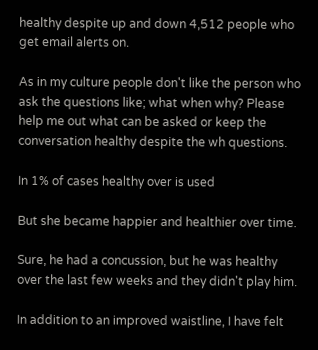healthy despite up and down 4,512 people who get email alerts on.

As in my culture people don't like the person who ask the questions like; what when why? Please help me out what can be asked or keep the conversation healthy despite the wh questions.

In 1% of cases healthy over is used

But she became happier and healthier over time.

Sure, he had a concussion, but he was healthy over the last few weeks and they didn't play him.

In addition to an improved waistline, I have felt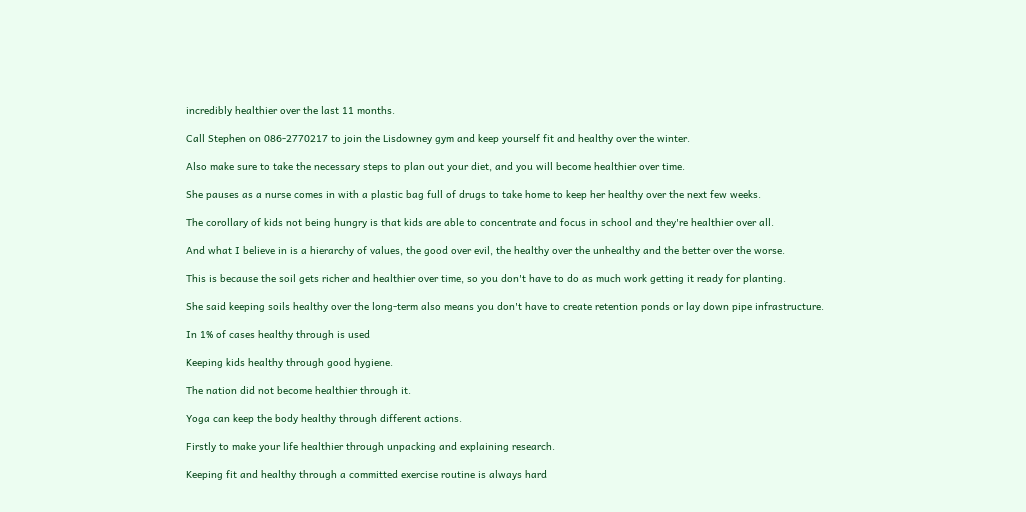incredibly healthier over the last 11 months.

Call Stephen on 086-2770217 to join the Lisdowney gym and keep yourself fit and healthy over the winter.

Also make sure to take the necessary steps to plan out your diet, and you will become healthier over time.

She pauses as a nurse comes in with a plastic bag full of drugs to take home to keep her healthy over the next few weeks.

The corollary of kids not being hungry is that kids are able to concentrate and focus in school and they're healthier over all.

And what I believe in is a hierarchy of values, the good over evil, the healthy over the unhealthy and the better over the worse.

This is because the soil gets richer and healthier over time, so you don't have to do as much work getting it ready for planting.

She said keeping soils healthy over the long-term also means you don't have to create retention ponds or lay down pipe infrastructure.

In 1% of cases healthy through is used

Keeping kids healthy through good hygiene.

The nation did not become healthier through it.

Yoga can keep the body healthy through different actions.

Firstly to make your life healthier through unpacking and explaining research.

Keeping fit and healthy through a committed exercise routine is always hard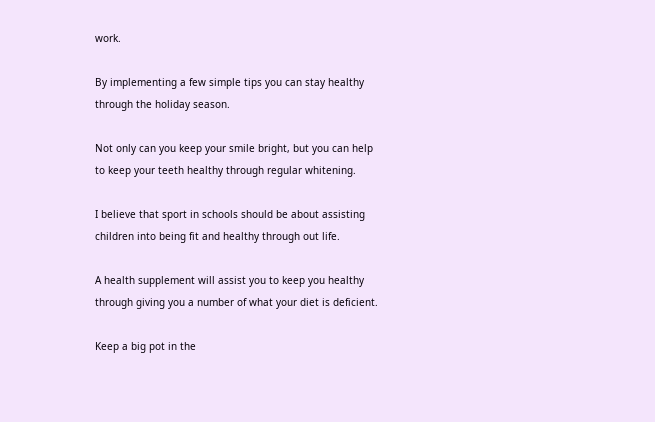work.

By implementing a few simple tips you can stay healthy through the holiday season.

Not only can you keep your smile bright, but you can help to keep your teeth healthy through regular whitening.

I believe that sport in schools should be about assisting children into being fit and healthy through out life.

A health supplement will assist you to keep you healthy through giving you a number of what your diet is deficient.

Keep a big pot in the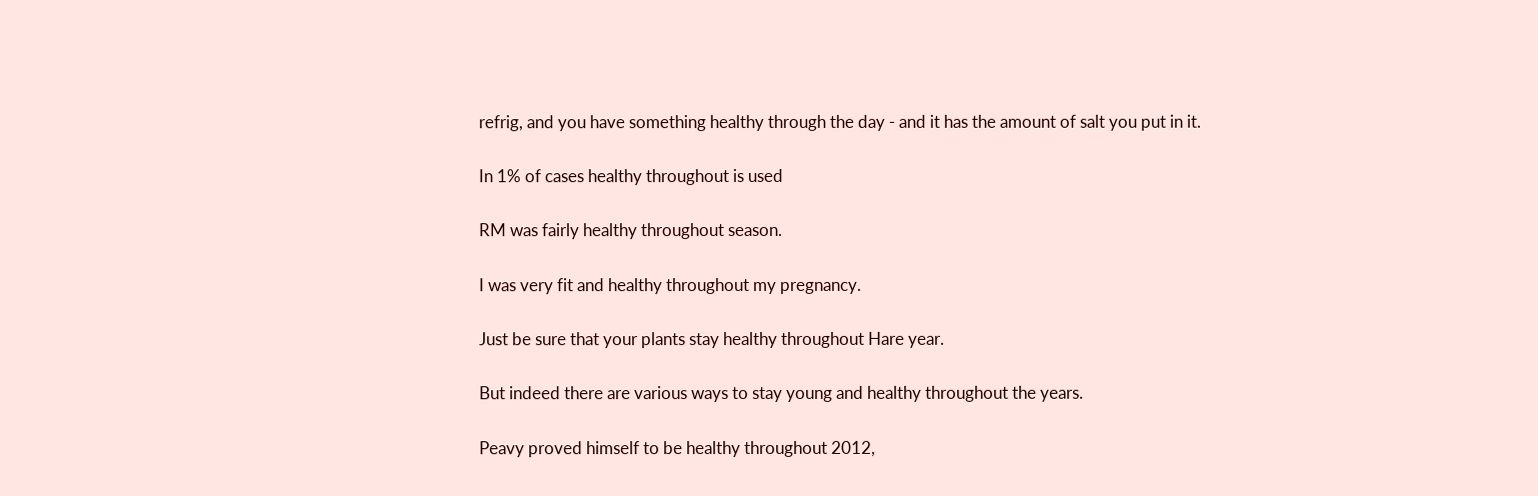refrig, and you have something healthy through the day - and it has the amount of salt you put in it.

In 1% of cases healthy throughout is used

RM was fairly healthy throughout season.

I was very fit and healthy throughout my pregnancy.

Just be sure that your plants stay healthy throughout Hare year.

But indeed there are various ways to stay young and healthy throughout the years.

Peavy proved himself to be healthy throughout 2012,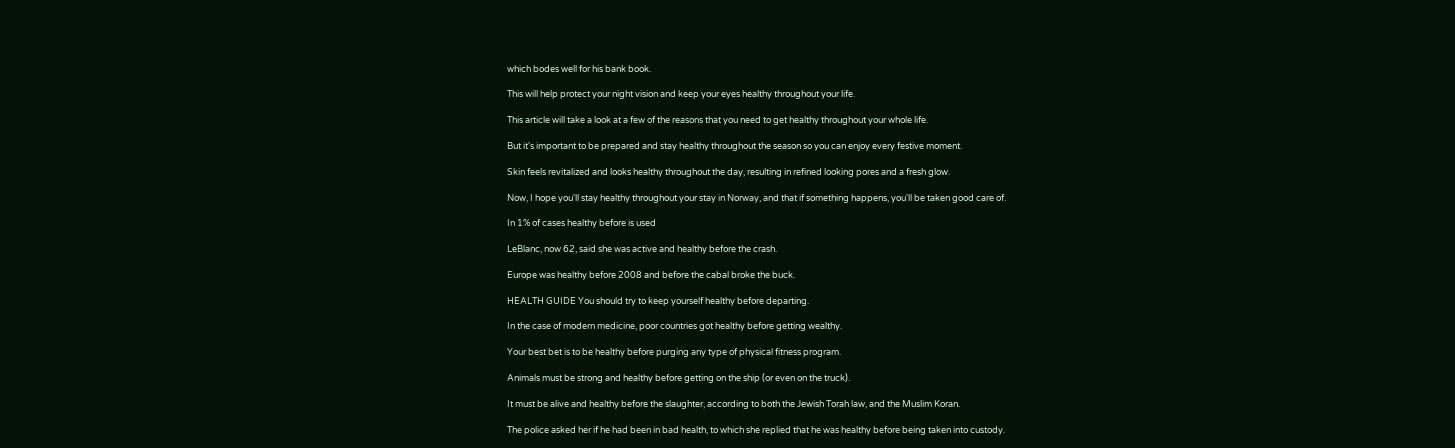which bodes well for his bank book.

This will help protect your night vision and keep your eyes healthy throughout your life.

This article will take a look at a few of the reasons that you need to get healthy throughout your whole life.

But it's important to be prepared and stay healthy throughout the season so you can enjoy every festive moment.

Skin feels revitalized and looks healthy throughout the day, resulting in refined looking pores and a fresh glow.

Now, I hope you'll stay healthy throughout your stay in Norway, and that if something happens, you'll be taken good care of.

In 1% of cases healthy before is used

LeBlanc, now 62, said she was active and healthy before the crash.

Europe was healthy before 2008 and before the cabal broke the buck.

HEALTH GUIDE You should try to keep yourself healthy before departing.

In the case of modern medicine, poor countries got healthy before getting wealthy.

Your best bet is to be healthy before purging any type of physical fitness program.

Animals must be strong and healthy before getting on the ship (or even on the truck).

It must be alive and healthy before the slaughter, according to both the Jewish Torah law, and the Muslim Koran.

The police asked her if he had been in bad health, to which she replied that he was healthy before being taken into custody.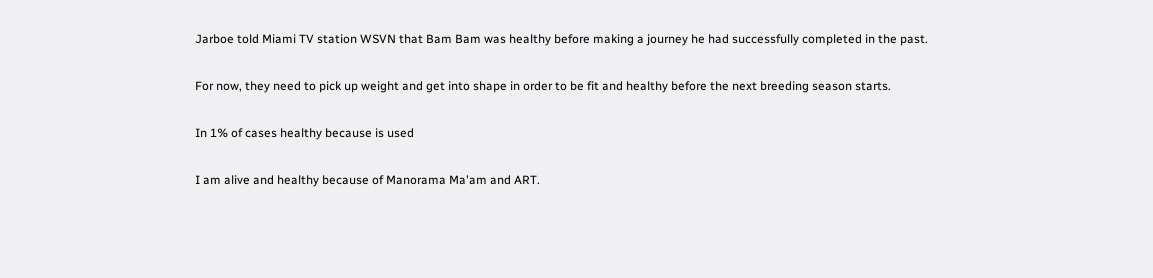Jarboe told Miami TV station WSVN that Bam Bam was healthy before making a journey he had successfully completed in the past.

For now, they need to pick up weight and get into shape in order to be fit and healthy before the next breeding season starts.

In 1% of cases healthy because is used

I am alive and healthy because of Manorama Ma'am and ART.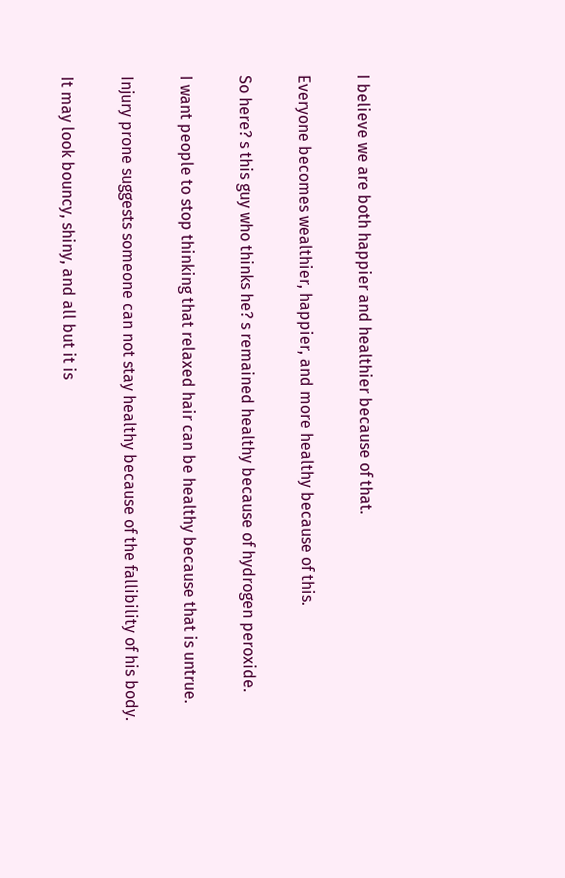I believe we are both happier and healthier because of that.

Everyone becomes wealthier, happier, and more healthy because of this.

So here? s this guy who thinks he? s remained healthy because of hydrogen peroxide.

I want people to stop thinking that relaxed hair can be healthy because that is untrue.

Injury prone suggests someone can not stay healthy because of the fallibility of his body.

It may look bouncy, shiny, and all but it is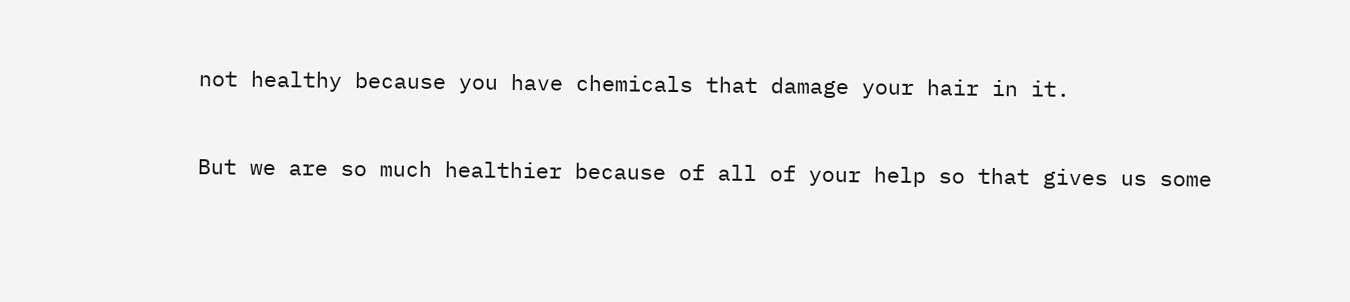not healthy because you have chemicals that damage your hair in it.

But we are so much healthier because of all of your help so that gives us some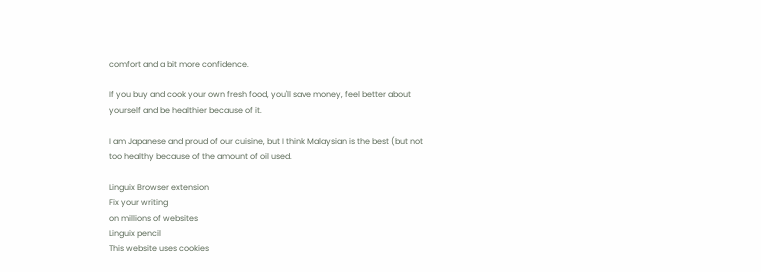comfort and a bit more confidence.

If you buy and cook your own fresh food, you'll save money, feel better about yourself and be healthier because of it.

I am Japanese and proud of our cuisine, but I think Malaysian is the best (but not too healthy because of the amount of oil used.

Linguix Browser extension
Fix your writing
on millions of websites
Linguix pencil
This website uses cookies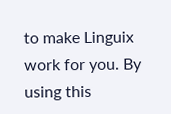to make Linguix work for you. By using this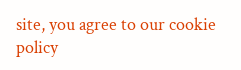site, you agree to our cookie policy